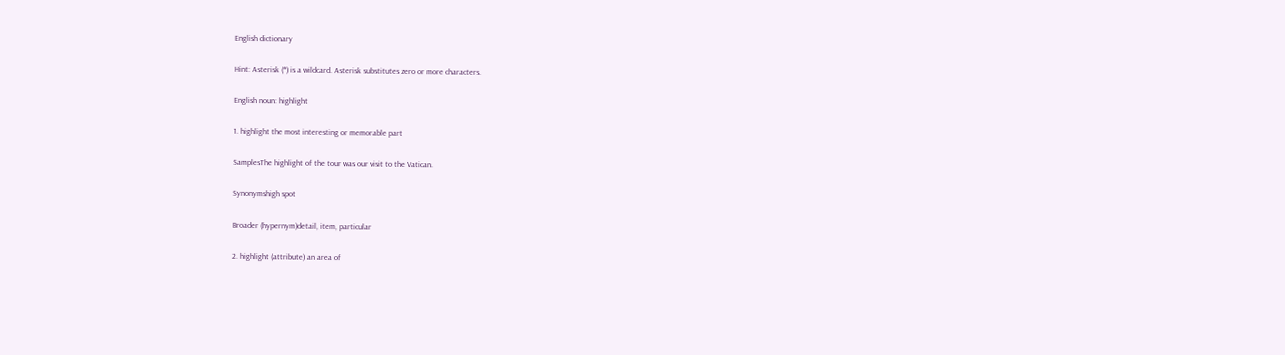English dictionary

Hint: Asterisk (*) is a wildcard. Asterisk substitutes zero or more characters.

English noun: highlight

1. highlight the most interesting or memorable part

SamplesThe highlight of the tour was our visit to the Vatican.

Synonymshigh spot

Broader (hypernym)detail, item, particular

2. highlight (attribute) an area of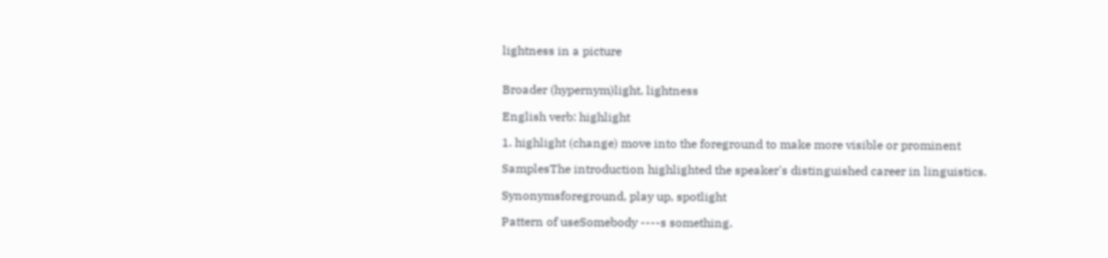lightness in a picture


Broader (hypernym)light, lightness

English verb: highlight

1. highlight (change) move into the foreground to make more visible or prominent

SamplesThe introduction highlighted the speaker's distinguished career in linguistics.

Synonymsforeground, play up, spotlight

Pattern of useSomebody ----s something.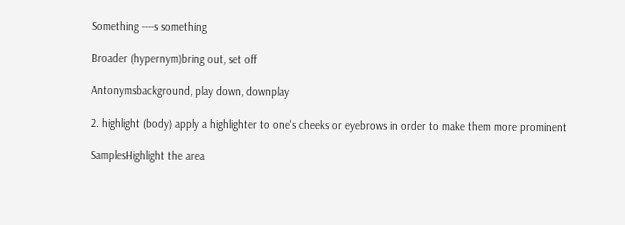Something ----s something

Broader (hypernym)bring out, set off

Antonymsbackground, play down, downplay

2. highlight (body) apply a highlighter to one's cheeks or eyebrows in order to make them more prominent

SamplesHighlight the area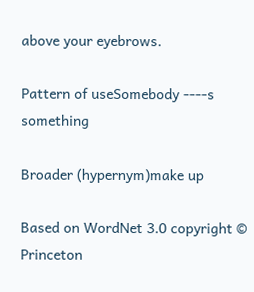above your eyebrows.

Pattern of useSomebody ----s something

Broader (hypernym)make up

Based on WordNet 3.0 copyright © Princeton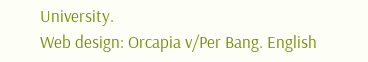University.
Web design: Orcapia v/Per Bang. English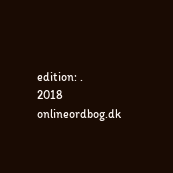edition: .
2018 onlineordbog.dk